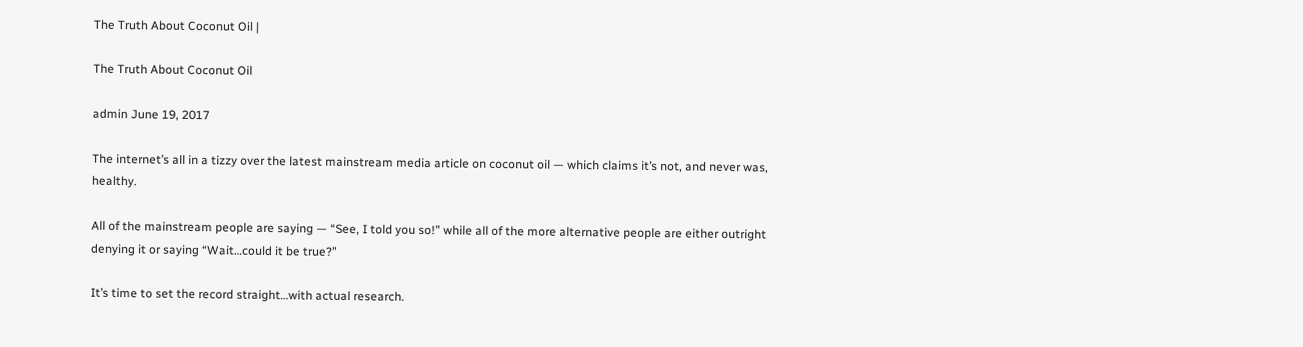The Truth About Coconut Oil |

The Truth About Coconut Oil

admin June 19, 2017

The internet’s all in a tizzy over the latest mainstream media article on coconut oil — which claims it’s not, and never was, healthy.

All of the mainstream people are saying — “See, I told you so!” while all of the more alternative people are either outright denying it or saying “Wait…could it be true?”

It’s time to set the record straight…with actual research.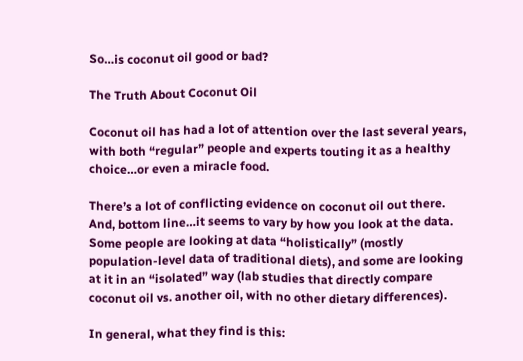So…is coconut oil good or bad?

The Truth About Coconut Oil

Coconut oil has had a lot of attention over the last several years, with both “regular” people and experts touting it as a healthy choice…or even a miracle food.

There’s a lot of conflicting evidence on coconut oil out there.  And, bottom line…it seems to vary by how you look at the data.  Some people are looking at data “holistically” (mostly population-level data of traditional diets), and some are looking at it in an “isolated” way (lab studies that directly compare coconut oil vs. another oil, with no other dietary differences).

In general, what they find is this: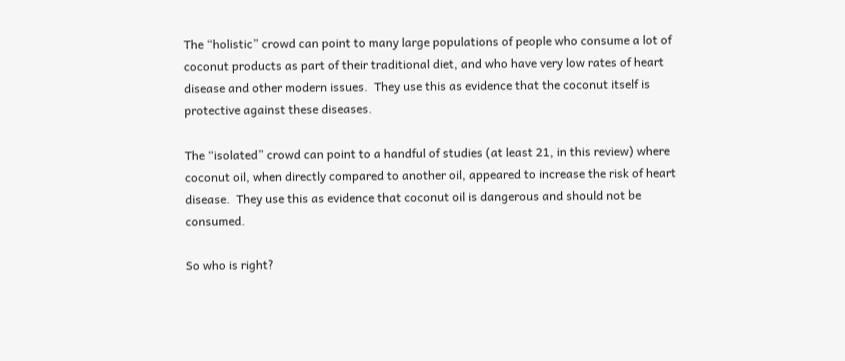The “holistic” crowd can point to many large populations of people who consume a lot of coconut products as part of their traditional diet, and who have very low rates of heart disease and other modern issues.  They use this as evidence that the coconut itself is protective against these diseases.

The “isolated” crowd can point to a handful of studies (at least 21, in this review) where coconut oil, when directly compared to another oil, appeared to increase the risk of heart disease.  They use this as evidence that coconut oil is dangerous and should not be consumed.

So who is right?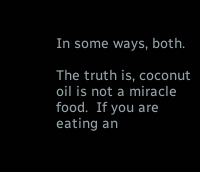In some ways, both.

The truth is, coconut oil is not a miracle food.  If you are eating an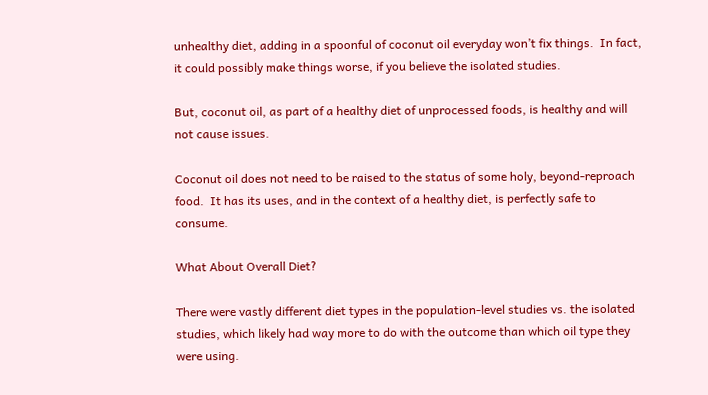unhealthy diet, adding in a spoonful of coconut oil everyday won’t fix things.  In fact, it could possibly make things worse, if you believe the isolated studies.

But, coconut oil, as part of a healthy diet of unprocessed foods, is healthy and will not cause issues.

Coconut oil does not need to be raised to the status of some holy, beyond-reproach food.  It has its uses, and in the context of a healthy diet, is perfectly safe to consume.

What About Overall Diet?

There were vastly different diet types in the population-level studies vs. the isolated studies, which likely had way more to do with the outcome than which oil type they were using.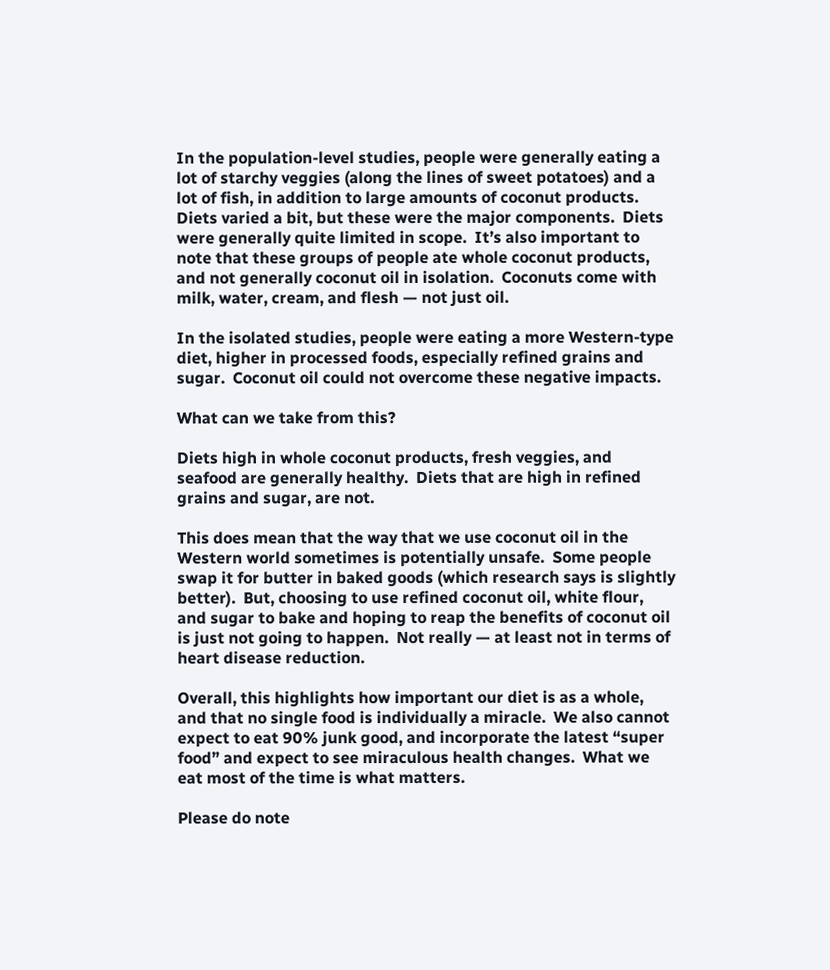In the population-level studies, people were generally eating a lot of starchy veggies (along the lines of sweet potatoes) and a lot of fish, in addition to large amounts of coconut products.  Diets varied a bit, but these were the major components.  Diets were generally quite limited in scope.  It’s also important to note that these groups of people ate whole coconut products, and not generally coconut oil in isolation.  Coconuts come with milk, water, cream, and flesh — not just oil.

In the isolated studies, people were eating a more Western-type diet, higher in processed foods, especially refined grains and sugar.  Coconut oil could not overcome these negative impacts.

What can we take from this?

Diets high in whole coconut products, fresh veggies, and seafood are generally healthy.  Diets that are high in refined grains and sugar, are not.

This does mean that the way that we use coconut oil in the Western world sometimes is potentially unsafe.  Some people swap it for butter in baked goods (which research says is slightly better).  But, choosing to use refined coconut oil, white flour, and sugar to bake and hoping to reap the benefits of coconut oil is just not going to happen.  Not really — at least not in terms of heart disease reduction.

Overall, this highlights how important our diet is as a whole, and that no single food is individually a miracle.  We also cannot expect to eat 90% junk good, and incorporate the latest “super food” and expect to see miraculous health changes.  What we eat most of the time is what matters.

Please do note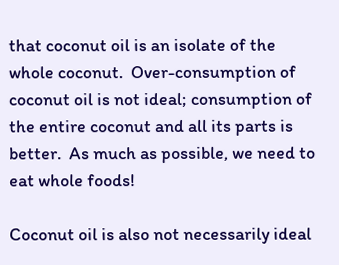that coconut oil is an isolate of the whole coconut.  Over-consumption of coconut oil is not ideal; consumption of the entire coconut and all its parts is better.  As much as possible, we need to eat whole foods!

Coconut oil is also not necessarily ideal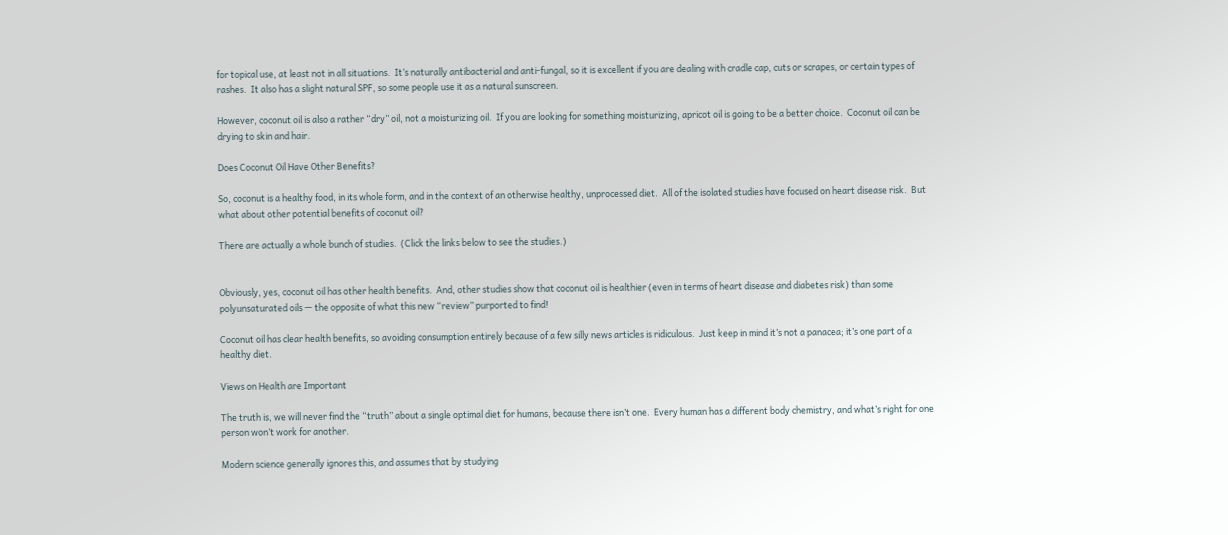for topical use, at least not in all situations.  It’s naturally antibacterial and anti-fungal, so it is excellent if you are dealing with cradle cap, cuts or scrapes, or certain types of rashes.  It also has a slight natural SPF, so some people use it as a natural sunscreen.

However, coconut oil is also a rather “dry” oil, not a moisturizing oil.  If you are looking for something moisturizing, apricot oil is going to be a better choice.  Coconut oil can be drying to skin and hair.

Does Coconut Oil Have Other Benefits?

So, coconut is a healthy food, in its whole form, and in the context of an otherwise healthy, unprocessed diet.  All of the isolated studies have focused on heart disease risk.  But what about other potential benefits of coconut oil?

There are actually a whole bunch of studies.  (Click the links below to see the studies.)


Obviously, yes, coconut oil has other health benefits.  And, other studies show that coconut oil is healthier (even in terms of heart disease and diabetes risk) than some polyunsaturated oils — the opposite of what this new “review” purported to find!

Coconut oil has clear health benefits, so avoiding consumption entirely because of a few silly news articles is ridiculous.  Just keep in mind it’s not a panacea; it’s one part of a healthy diet.

Views on Health are Important

The truth is, we will never find the “truth” about a single optimal diet for humans, because there isn’t one.  Every human has a different body chemistry, and what’s right for one person won’t work for another.

Modern science generally ignores this, and assumes that by studying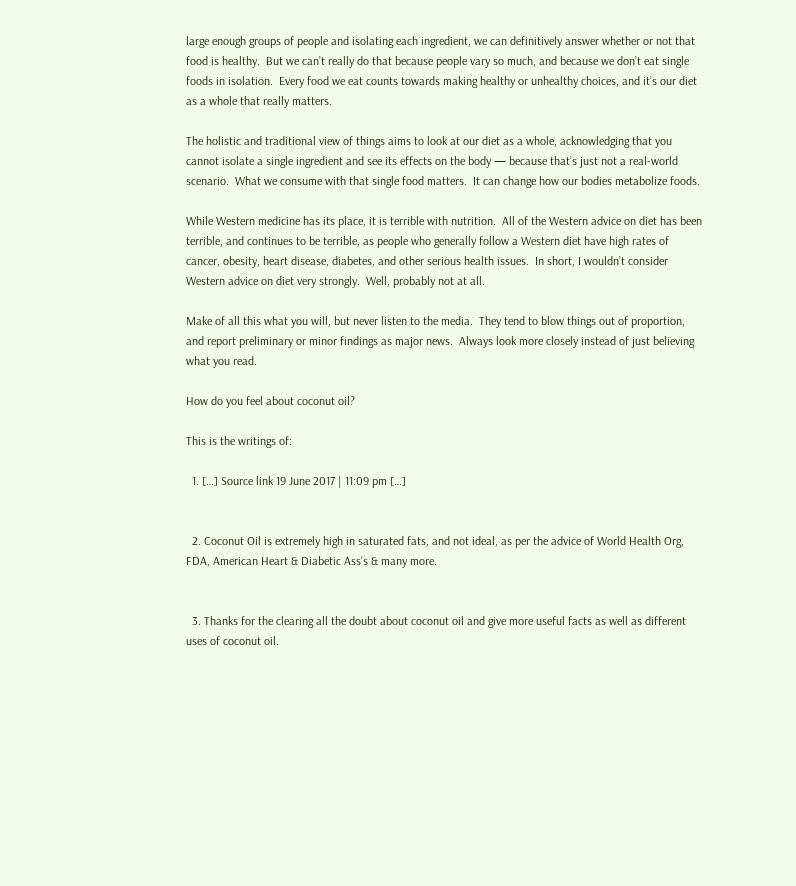large enough groups of people and isolating each ingredient, we can definitively answer whether or not that food is healthy.  But we can’t really do that because people vary so much, and because we don’t eat single foods in isolation.  Every food we eat counts towards making healthy or unhealthy choices, and it’s our diet as a whole that really matters.

The holistic and traditional view of things aims to look at our diet as a whole, acknowledging that you cannot isolate a single ingredient and see its effects on the body — because that’s just not a real-world scenario.  What we consume with that single food matters.  It can change how our bodies metabolize foods.

While Western medicine has its place, it is terrible with nutrition.  All of the Western advice on diet has been terrible, and continues to be terrible, as people who generally follow a Western diet have high rates of cancer, obesity, heart disease, diabetes, and other serious health issues.  In short, I wouldn’t consider Western advice on diet very strongly.  Well, probably not at all.

Make of all this what you will, but never listen to the media.  They tend to blow things out of proportion, and report preliminary or minor findings as major news.  Always look more closely instead of just believing what you read.

How do you feel about coconut oil?

This is the writings of:

  1. […] Source link 19 June 2017 | 11:09 pm […]


  2. Coconut Oil is extremely high in saturated fats, and not ideal, as per the advice of World Health Org, FDA, American Heart & Diabetic Ass’s & many more.


  3. Thanks for the clearing all the doubt about coconut oil and give more useful facts as well as different uses of coconut oil.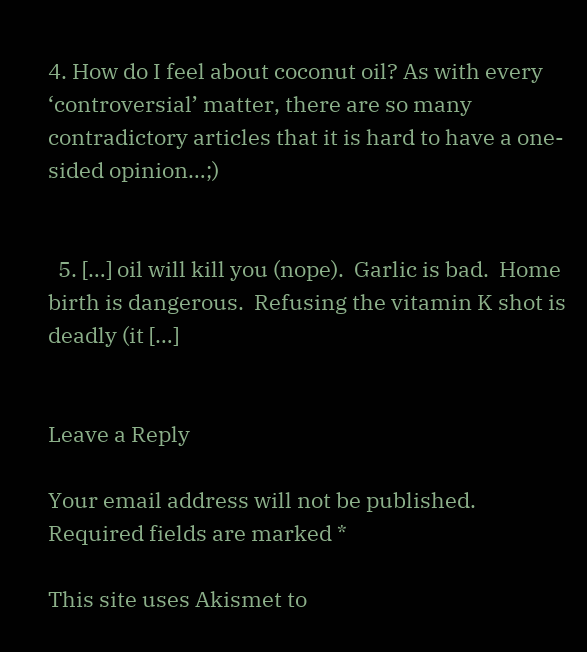4. How do I feel about coconut oil? As with every ‘controversial’ matter, there are so many contradictory articles that it is hard to have a one-sided opinion…;)


  5. […] oil will kill you (nope).  Garlic is bad.  Home birth is dangerous.  Refusing the vitamin K shot is deadly (it […]


Leave a Reply

Your email address will not be published. Required fields are marked *

This site uses Akismet to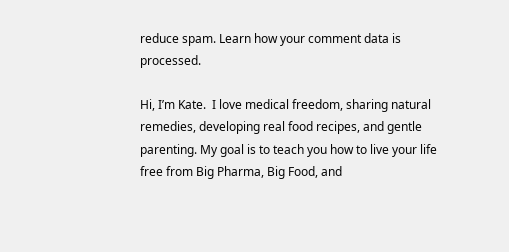reduce spam. Learn how your comment data is processed.

Hi, I’m Kate.  I love medical freedom, sharing natural remedies, developing real food recipes, and gentle parenting. My goal is to teach you how to live your life free from Big Pharma, Big Food, and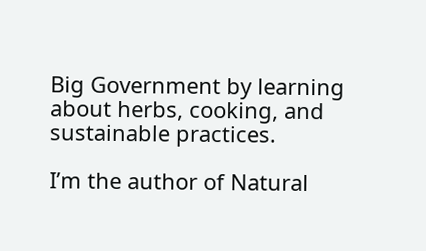Big Government by learning about herbs, cooking, and sustainable practices.

I’m the author of Natural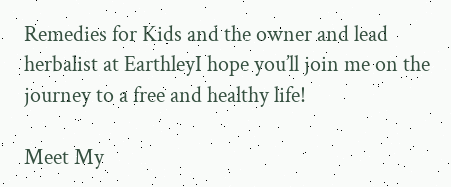Remedies for Kids and the owner and lead herbalist at EarthleyI hope you’ll join me on the journey to a free and healthy life!

Meet My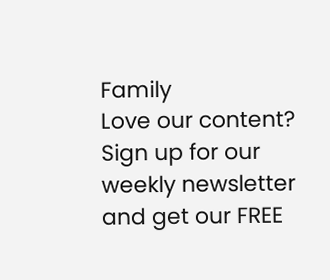Family
Love our content? Sign up for our weekly newsletter and get our FREE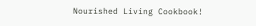Nourished Living Cookbook!